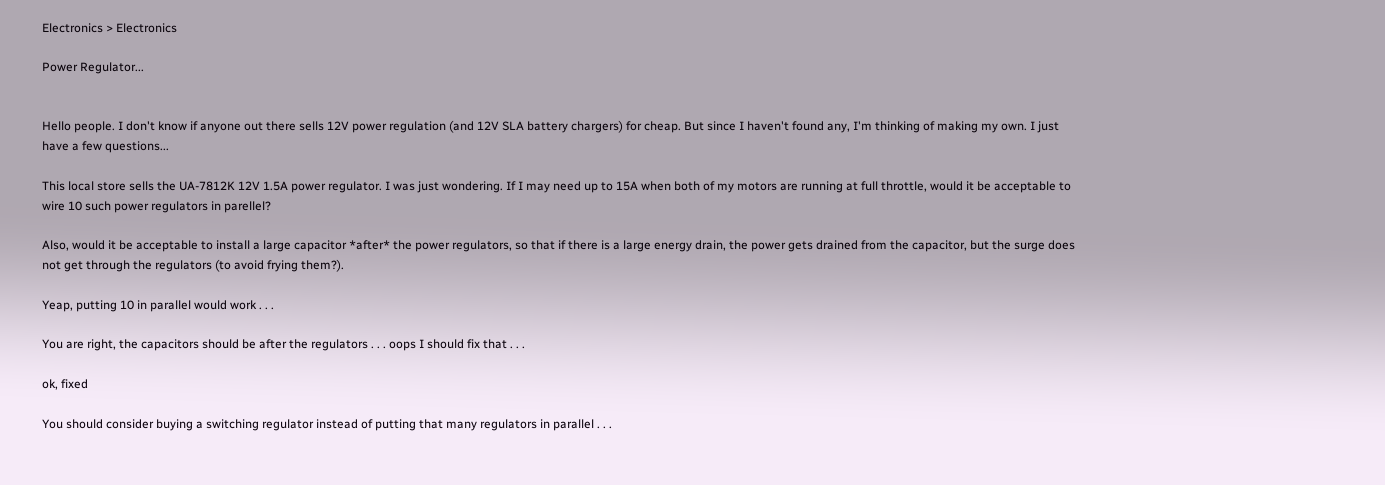Electronics > Electronics

Power Regulator...


Hello people. I don't know if anyone out there sells 12V power regulation (and 12V SLA battery chargers) for cheap. But since I haven't found any, I'm thinking of making my own. I just have a few questions...

This local store sells the UA-7812K 12V 1.5A power regulator. I was just wondering. If I may need up to 15A when both of my motors are running at full throttle, would it be acceptable to wire 10 such power regulators in parellel?

Also, would it be acceptable to install a large capacitor *after* the power regulators, so that if there is a large energy drain, the power gets drained from the capacitor, but the surge does not get through the regulators (to avoid frying them?).

Yeap, putting 10 in parallel would work . . .

You are right, the capacitors should be after the regulators . . . oops I should fix that . . .

ok, fixed

You should consider buying a switching regulator instead of putting that many regulators in parallel . . .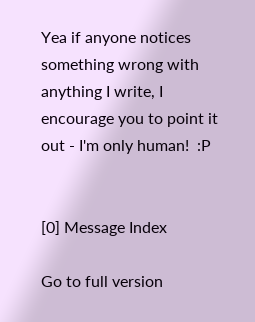Yea if anyone notices something wrong with anything I write, I encourage you to point it out - I'm only human!  :P


[0] Message Index

Go to full version